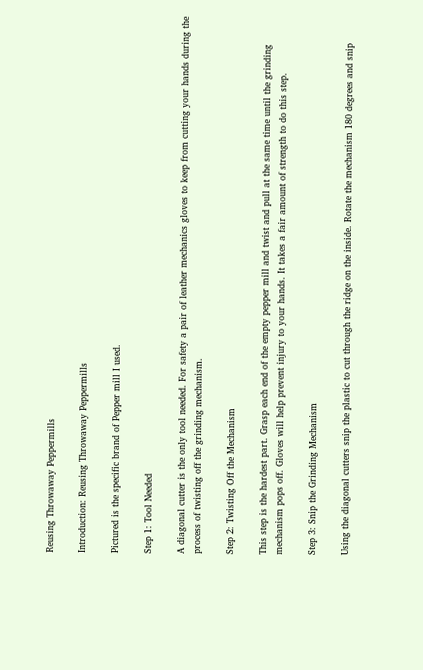Reusing Throwaway Peppermills

Introduction: Reusing Throwaway Peppermills

Pictured is the specific brand of Pepper mill I used.

Step 1: Tool Needed

A diagonal cutter is the only tool needed. For safety a pair of leather mechanics gloves to keep from cutting your hands during the process of twisting off the grinding mechanism.

Step 2: Twisting Off the Mechanism

This step is the hardest part. Grasp each end of the empty pepper mill and twist and pull at the same time until the grinding mechanism pops off. Gloves will help prevent injury to your hands. It takes a fair amount of strength to do this step.

Step 3: Snip the Grinding Mechanism

Using the diagonal cutters snip the plastic to cut through the ridge on the inside. Rotate the mechanism 180 degrees and snip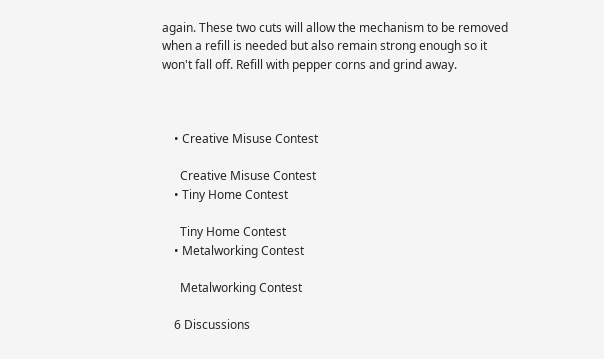again. These two cuts will allow the mechanism to be removed when a refill is needed but also remain strong enough so it won't fall off. Refill with pepper corns and grind away.



    • Creative Misuse Contest

      Creative Misuse Contest
    • Tiny Home Contest

      Tiny Home Contest
    • Metalworking Contest

      Metalworking Contest

    6 Discussions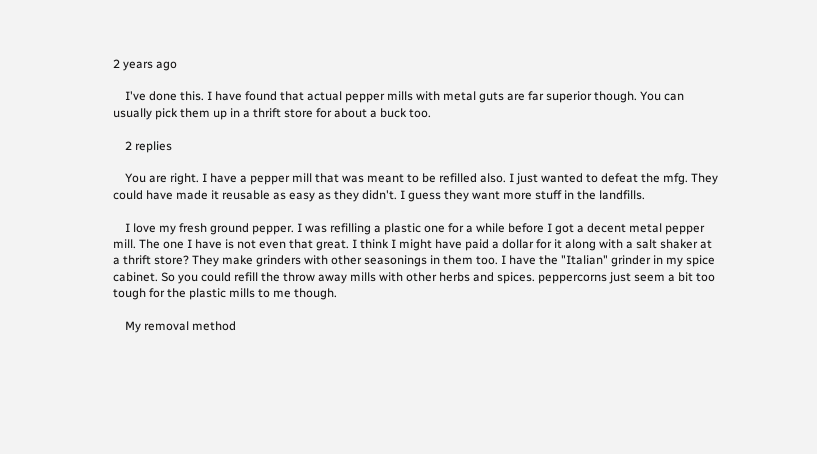2 years ago

    I've done this. I have found that actual pepper mills with metal guts are far superior though. You can usually pick them up in a thrift store for about a buck too.

    2 replies

    You are right. I have a pepper mill that was meant to be refilled also. I just wanted to defeat the mfg. They could have made it reusable as easy as they didn't. I guess they want more stuff in the landfills.

    I love my fresh ground pepper. I was refilling a plastic one for a while before I got a decent metal pepper mill. The one I have is not even that great. I think I might have paid a dollar for it along with a salt shaker at a thrift store? They make grinders with other seasonings in them too. I have the "Italian" grinder in my spice cabinet. So you could refill the throw away mills with other herbs and spices. peppercorns just seem a bit too tough for the plastic mills to me though.

    My removal method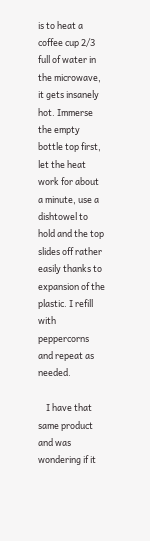is to heat a coffee cup 2/3 full of water in the microwave, it gets insanely hot. Immerse the empty bottle top first, let the heat work for about a minute, use a dishtowel to hold and the top slides off rather easily thanks to expansion of the plastic. I refill with peppercorns and repeat as needed.

    I have that same product and was wondering if it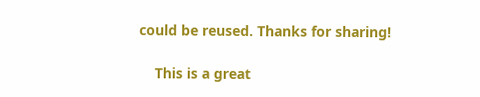could be reused. Thanks for sharing!

    This is a great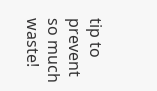tip to prevent so much waste!